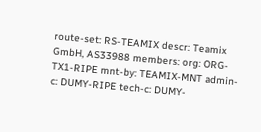route-set: RS-TEAMIX descr: Teamix GmbH, AS33988 members: org: ORG-TX1-RIPE mnt-by: TEAMIX-MNT admin-c: DUMY-RIPE tech-c: DUMY-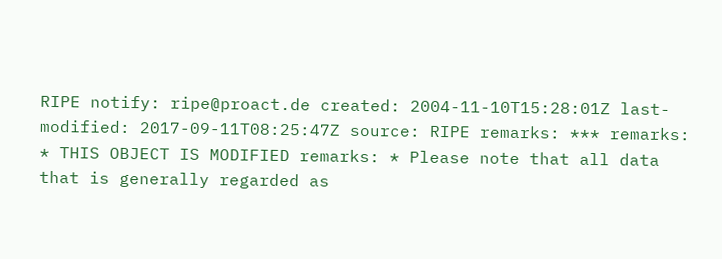RIPE notify: ripe@proact.de created: 2004-11-10T15:28:01Z last-modified: 2017-09-11T08:25:47Z source: RIPE remarks: *** remarks: * THIS OBJECT IS MODIFIED remarks: * Please note that all data that is generally regarded as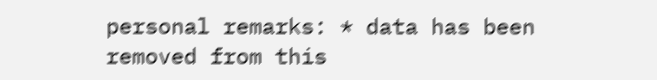personal remarks: * data has been removed from this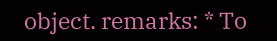object. remarks: * To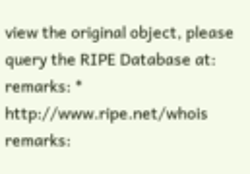view the original object, please query the RIPE Database at: remarks: * http://www.ripe.net/whois remarks: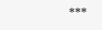***